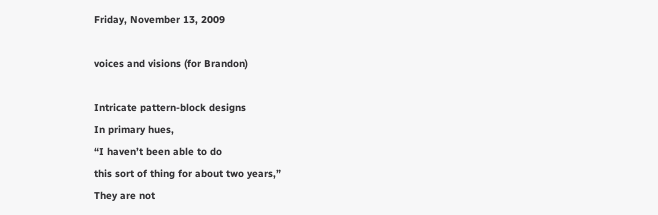Friday, November 13, 2009

voices and visions (for Brandon)

Intricate pattern-block designs
In primary hues,
“I haven’t been able to do
this sort of thing for about two years,”
They are not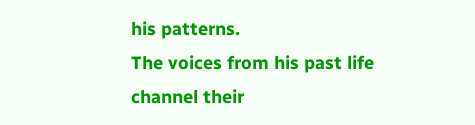his patterns.
The voices from his past life
channel their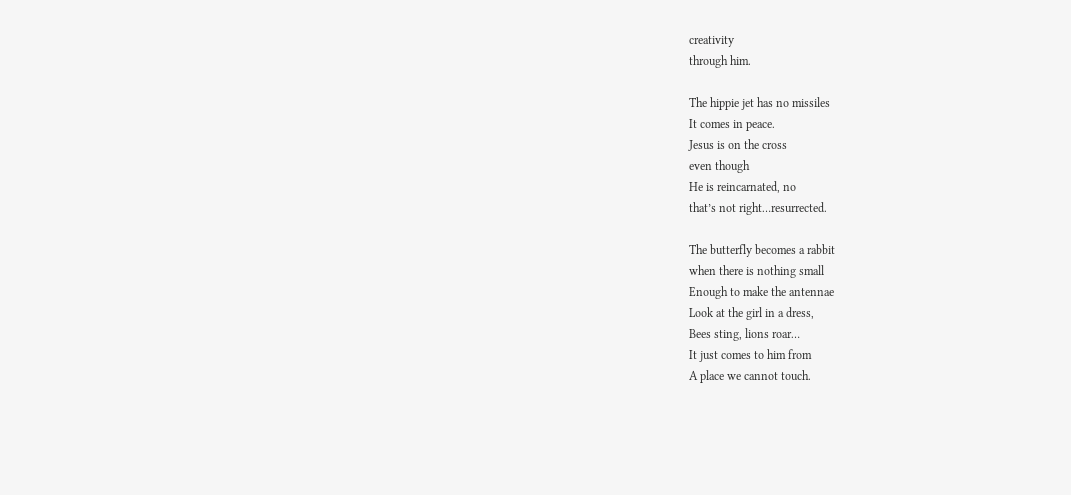creativity
through him.

The hippie jet has no missiles
It comes in peace.
Jesus is on the cross
even though
He is reincarnated, no
that’s not right…resurrected.

The butterfly becomes a rabbit
when there is nothing small
Enough to make the antennae
Look at the girl in a dress,
Bees sting, lions roar…
It just comes to him from
A place we cannot touch.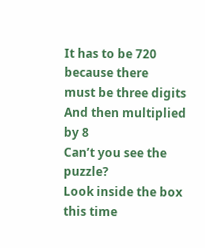It has to be 720 because there
must be three digits
And then multiplied by 8
Can’t you see the puzzle?
Look inside the box this time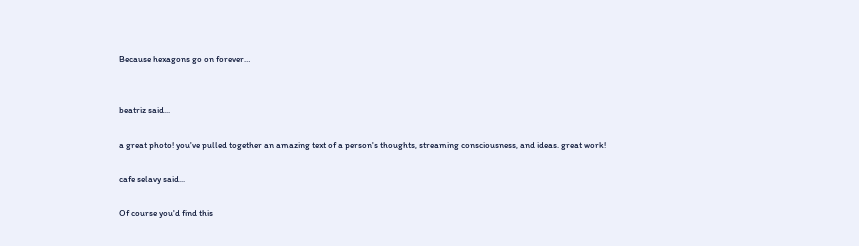Because hexagons go on forever…


beatriz said...

a great photo! you've pulled together an amazing text of a person's thoughts, streaming consciousness, and ideas. great work!

cafe selavy said...

Of course you'd find this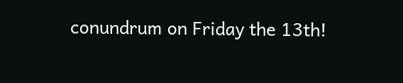conundrum on Friday the 13th!